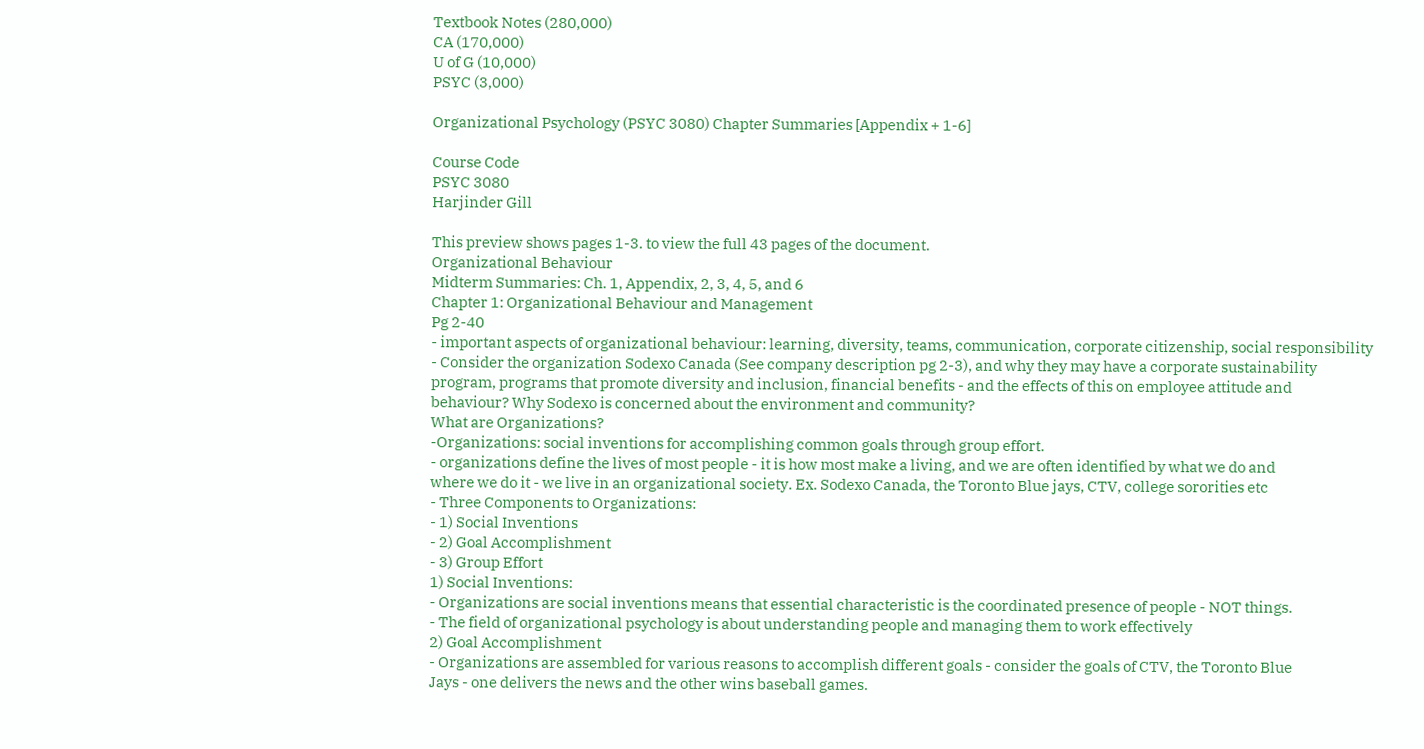Textbook Notes (280,000)
CA (170,000)
U of G (10,000)
PSYC (3,000)

Organizational Psychology (PSYC 3080) Chapter Summaries [Appendix + 1-6]

Course Code
PSYC 3080
Harjinder Gill

This preview shows pages 1-3. to view the full 43 pages of the document.
Organizational Behaviour
Midterm Summaries: Ch. 1, Appendix, 2, 3, 4, 5, and 6
Chapter 1: Organizational Behaviour and Management
Pg 2-40
- important aspects of organizational behaviour: learning, diversity, teams, communication, corporate citizenship, social responsibility
- Consider the organization Sodexo Canada (See company description pg 2-3), and why they may have a corporate sustainability
program, programs that promote diversity and inclusion, financial benefits - and the effects of this on employee attitude and
behaviour? Why Sodexo is concerned about the environment and community?
What are Organizations?
-Organizations: social inventions for accomplishing common goals through group effort.
- organizations define the lives of most people - it is how most make a living, and we are often identified by what we do and
where we do it - we live in an organizational society. Ex. Sodexo Canada, the Toronto Blue jays, CTV, college sororities etc
- Three Components to Organizations:
- 1) Social Inventions
- 2) Goal Accomplishment
- 3) Group Effort
1) Social Inventions:
- Organizations are social inventions means that essential characteristic is the coordinated presence of people - NOT things.
- The field of organizational psychology is about understanding people and managing them to work effectively
2) Goal Accomplishment
- Organizations are assembled for various reasons to accomplish different goals - consider the goals of CTV, the Toronto Blue
Jays - one delivers the news and the other wins baseball games.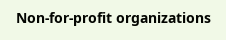Non-for-profit organizations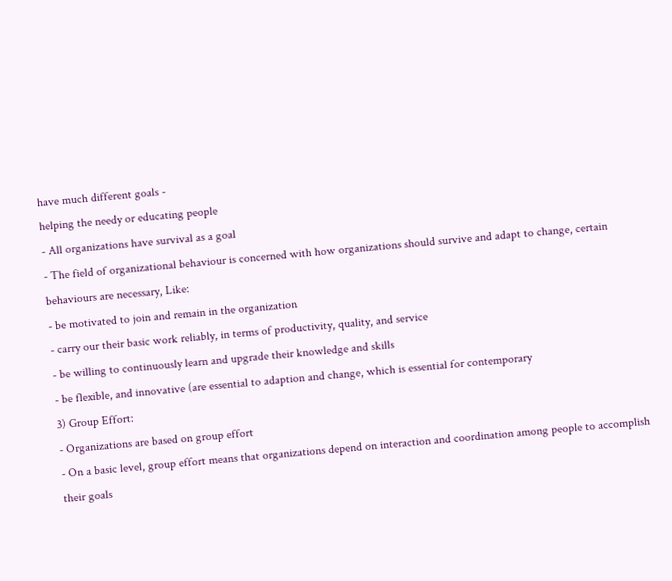have much different goals -
helping the needy or educating people
- All organizations have survival as a goal
- The field of organizational behaviour is concerned with how organizations should survive and adapt to change, certain
behaviours are necessary, Like:
- be motivated to join and remain in the organization
- carry our their basic work reliably, in terms of productivity, quality, and service
- be willing to continuously learn and upgrade their knowledge and skills
- be flexible, and innovative (are essential to adaption and change, which is essential for contemporary
3) Group Effort:
- Organizations are based on group effort
- On a basic level, group effort means that organizations depend on interaction and coordination among people to accomplish
their goals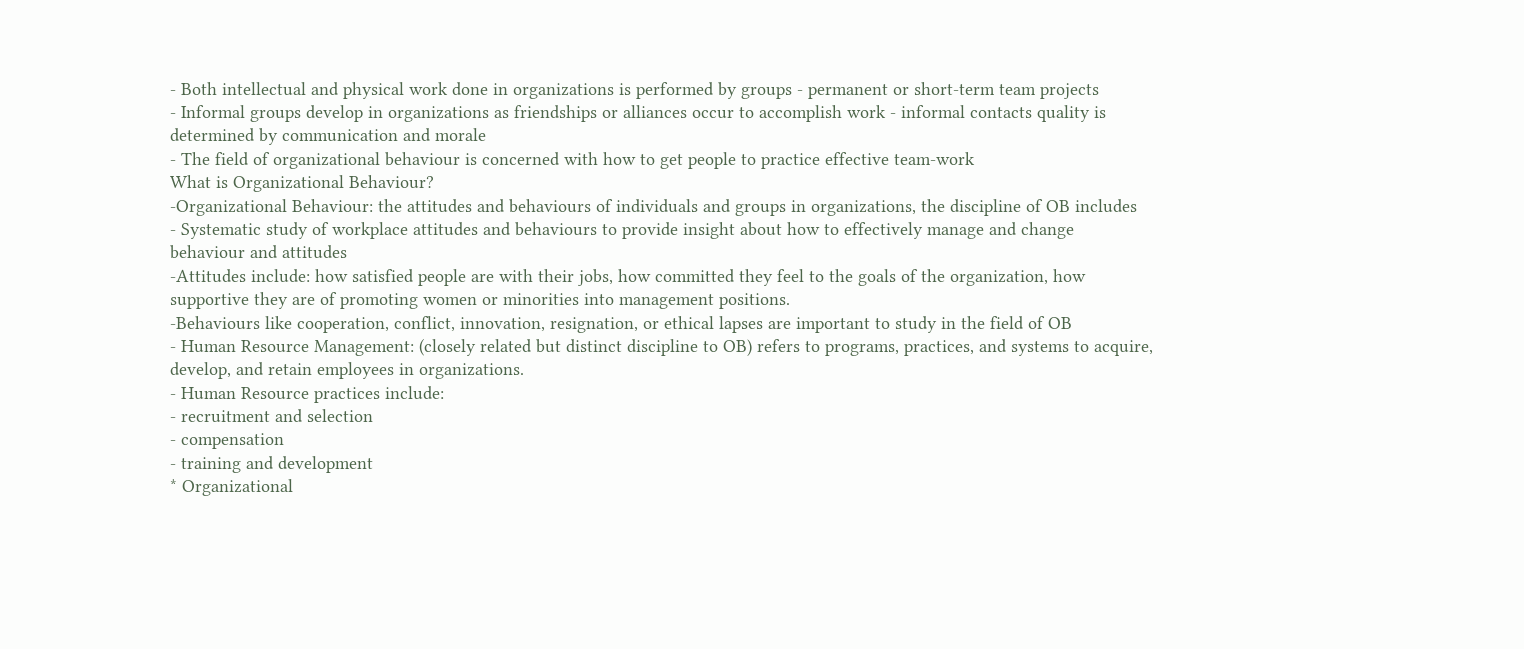- Both intellectual and physical work done in organizations is performed by groups - permanent or short-term team projects
- Informal groups develop in organizations as friendships or alliances occur to accomplish work - informal contacts quality is
determined by communication and morale
- The field of organizational behaviour is concerned with how to get people to practice effective team-work
What is Organizational Behaviour?
-Organizational Behaviour: the attitudes and behaviours of individuals and groups in organizations, the discipline of OB includes
- Systematic study of workplace attitudes and behaviours to provide insight about how to effectively manage and change
behaviour and attitudes
-Attitudes include: how satisfied people are with their jobs, how committed they feel to the goals of the organization, how
supportive they are of promoting women or minorities into management positions.
-Behaviours like cooperation, conflict, innovation, resignation, or ethical lapses are important to study in the field of OB
- Human Resource Management: (closely related but distinct discipline to OB) refers to programs, practices, and systems to acquire,
develop, and retain employees in organizations.
- Human Resource practices include:
- recruitment and selection
- compensation
- training and development
* Organizational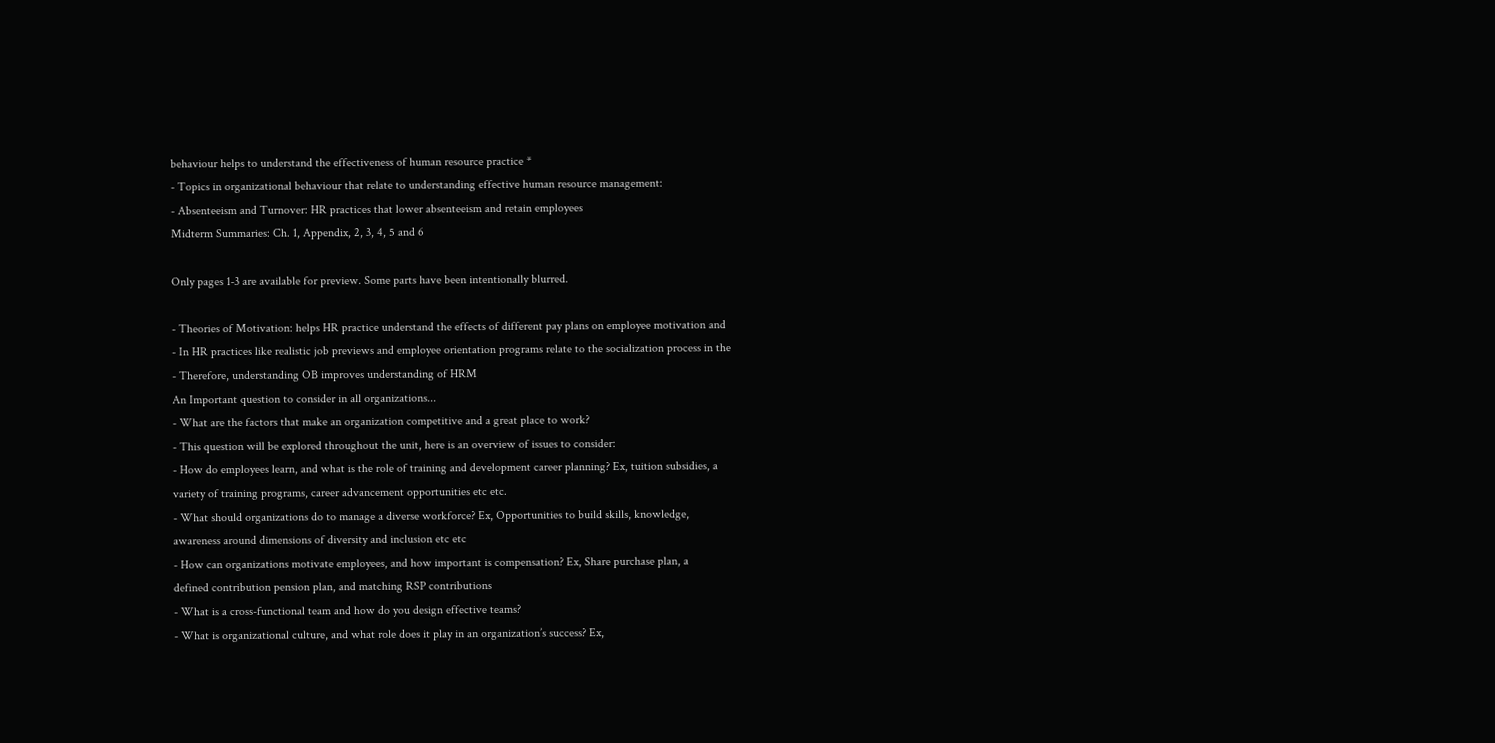behaviour helps to understand the effectiveness of human resource practice *
- Topics in organizational behaviour that relate to understanding effective human resource management:
- Absenteeism and Turnover: HR practices that lower absenteeism and retain employees
Midterm Summaries: Ch. 1, Appendix, 2, 3, 4, 5 and 6

Only pages 1-3 are available for preview. Some parts have been intentionally blurred.

- Theories of Motivation: helps HR practice understand the effects of different pay plans on employee motivation and
- In HR practices like realistic job previews and employee orientation programs relate to the socialization process in the
- Therefore, understanding OB improves understanding of HRM
An Important question to consider in all organizations...
- What are the factors that make an organization competitive and a great place to work?
- This question will be explored throughout the unit, here is an overview of issues to consider:
- How do employees learn, and what is the role of training and development career planning? Ex, tuition subsidies, a
variety of training programs, career advancement opportunities etc etc.
- What should organizations do to manage a diverse workforce? Ex, Opportunities to build skills, knowledge,
awareness around dimensions of diversity and inclusion etc etc
- How can organizations motivate employees, and how important is compensation? Ex, Share purchase plan, a
defined contribution pension plan, and matching RSP contributions
- What is a cross-functional team and how do you design effective teams?
- What is organizational culture, and what role does it play in an organization’s success? Ex,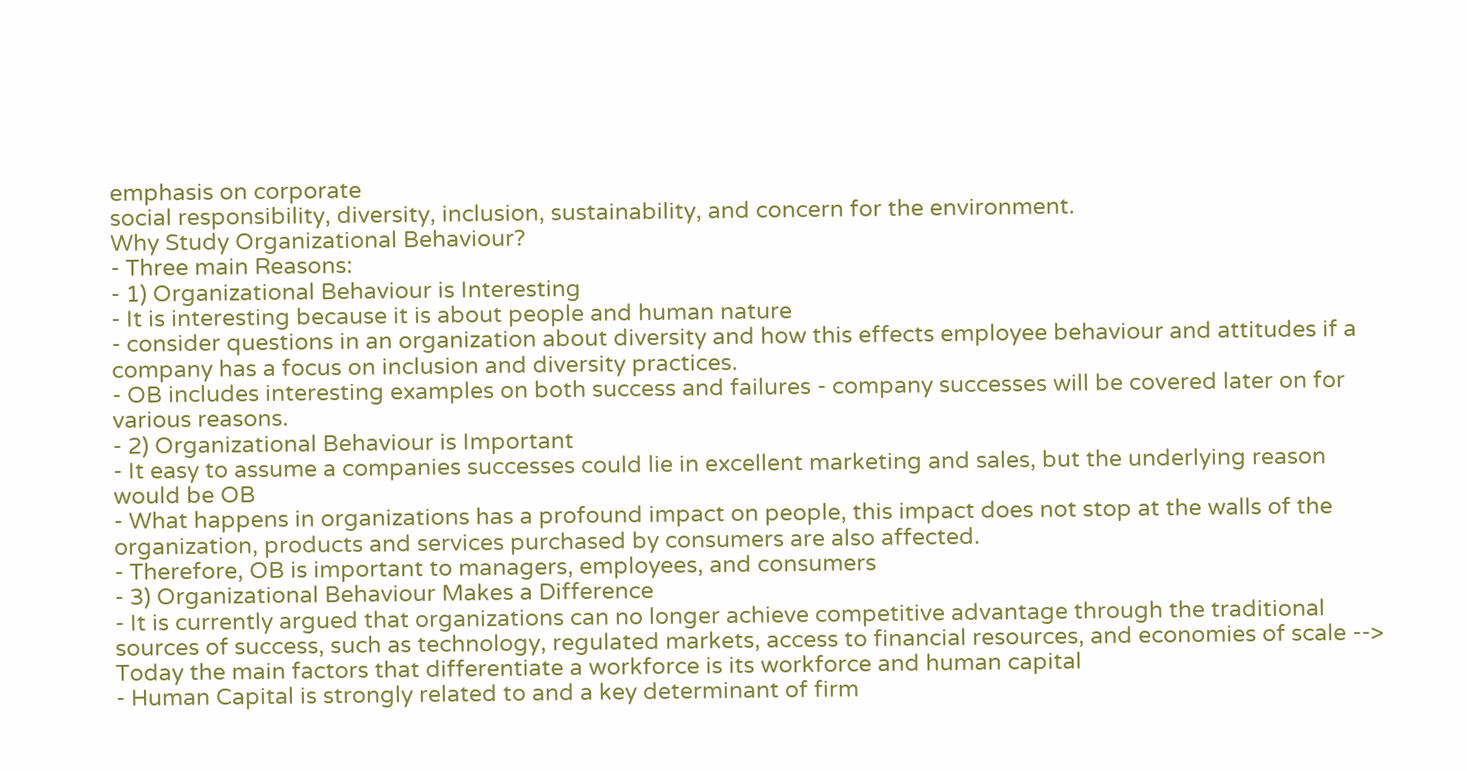emphasis on corporate
social responsibility, diversity, inclusion, sustainability, and concern for the environment.
Why Study Organizational Behaviour?
- Three main Reasons:
- 1) Organizational Behaviour is Interesting
- It is interesting because it is about people and human nature
- consider questions in an organization about diversity and how this effects employee behaviour and attitudes if a
company has a focus on inclusion and diversity practices.
- OB includes interesting examples on both success and failures - company successes will be covered later on for
various reasons.
- 2) Organizational Behaviour is Important
- It easy to assume a companies successes could lie in excellent marketing and sales, but the underlying reason
would be OB
- What happens in organizations has a profound impact on people, this impact does not stop at the walls of the
organization, products and services purchased by consumers are also affected.
- Therefore, OB is important to managers, employees, and consumers
- 3) Organizational Behaviour Makes a Difference
- It is currently argued that organizations can no longer achieve competitive advantage through the traditional
sources of success, such as technology, regulated markets, access to financial resources, and economies of scale -->
Today the main factors that differentiate a workforce is its workforce and human capital
- Human Capital is strongly related to and a key determinant of firm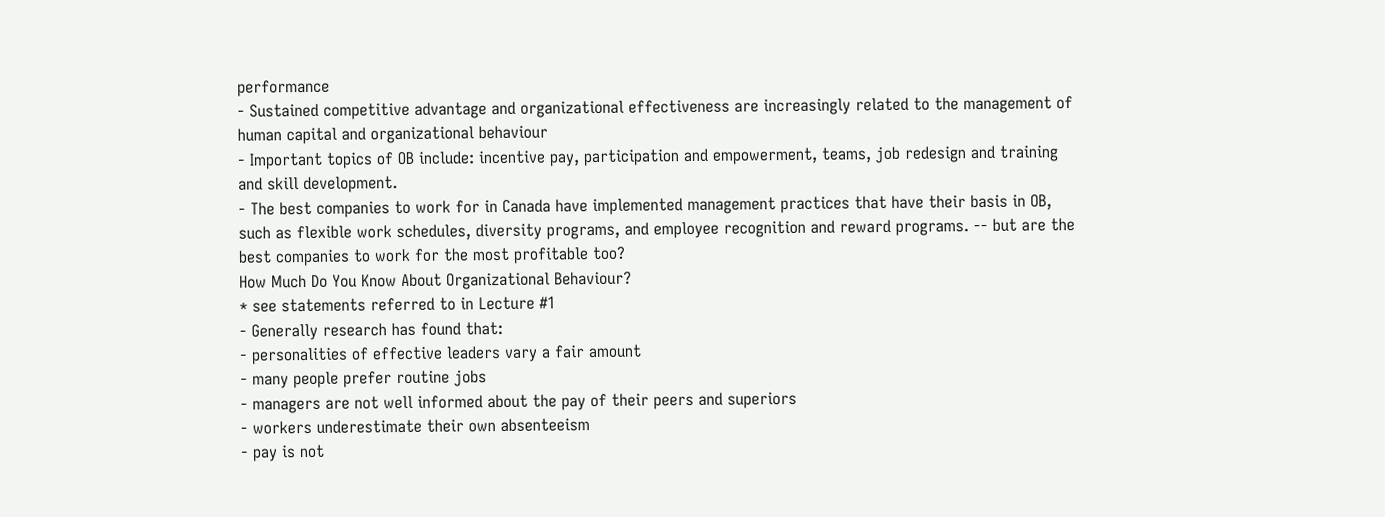performance
- Sustained competitive advantage and organizational effectiveness are increasingly related to the management of
human capital and organizational behaviour
- Important topics of OB include: incentive pay, participation and empowerment, teams, job redesign and training
and skill development.
- The best companies to work for in Canada have implemented management practices that have their basis in OB,
such as flexible work schedules, diversity programs, and employee recognition and reward programs. -- but are the
best companies to work for the most profitable too?
How Much Do You Know About Organizational Behaviour?
* see statements referred to in Lecture #1
- Generally research has found that:
- personalities of effective leaders vary a fair amount
- many people prefer routine jobs
- managers are not well informed about the pay of their peers and superiors
- workers underestimate their own absenteeism
- pay is not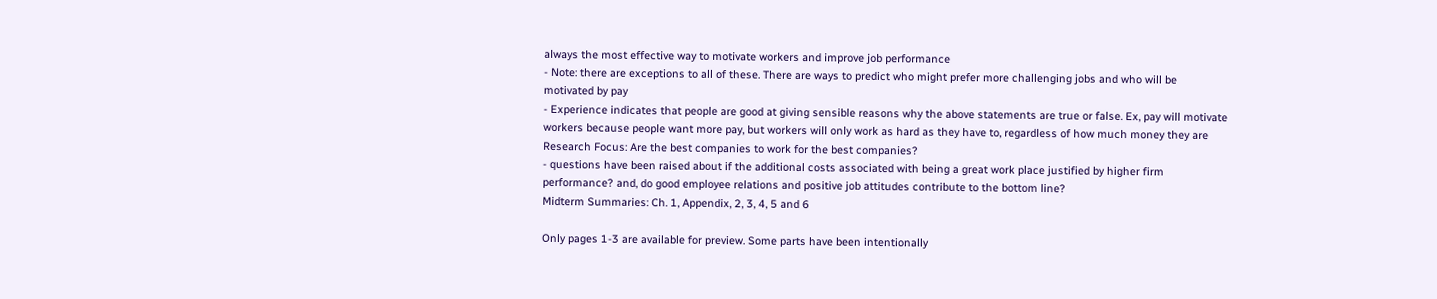always the most effective way to motivate workers and improve job performance
- Note: there are exceptions to all of these. There are ways to predict who might prefer more challenging jobs and who will be
motivated by pay
- Experience indicates that people are good at giving sensible reasons why the above statements are true or false. Ex, pay will motivate
workers because people want more pay, but workers will only work as hard as they have to, regardless of how much money they are
Research Focus: Are the best companies to work for the best companies?
- questions have been raised about if the additional costs associated with being a great work place justified by higher firm
performance? and, do good employee relations and positive job attitudes contribute to the bottom line?
Midterm Summaries: Ch. 1, Appendix, 2, 3, 4, 5 and 6

Only pages 1-3 are available for preview. Some parts have been intentionally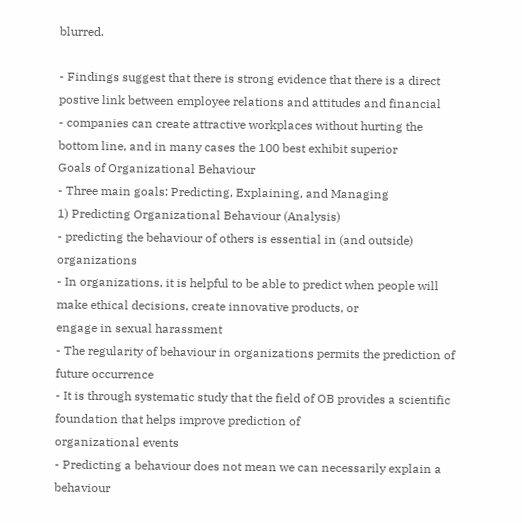blurred.

- Findings suggest that there is strong evidence that there is a direct postive link between employee relations and attitudes and financial
- companies can create attractive workplaces without hurting the bottom line, and in many cases the 100 best exhibit superior
Goals of Organizational Behaviour
- Three main goals: Predicting, Explaining, and Managing
1) Predicting Organizational Behaviour (Analysis)
- predicting the behaviour of others is essential in (and outside) organizations
- In organizations, it is helpful to be able to predict when people will make ethical decisions, create innovative products, or
engage in sexual harassment
- The regularity of behaviour in organizations permits the prediction of future occurrence
- It is through systematic study that the field of OB provides a scientific foundation that helps improve prediction of
organizational events
- Predicting a behaviour does not mean we can necessarily explain a behaviour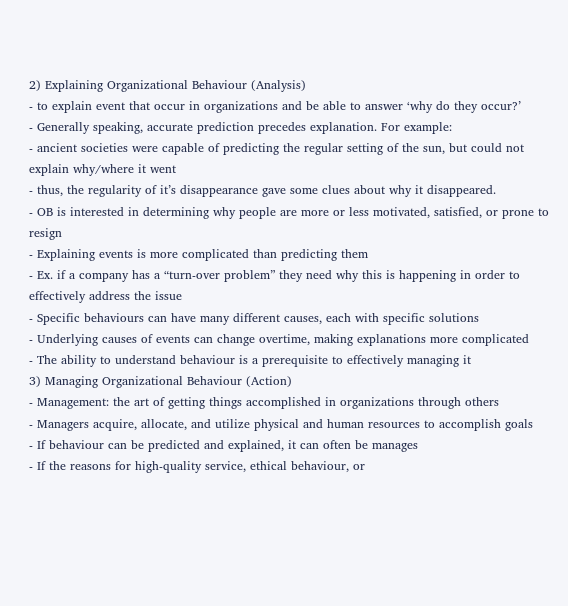2) Explaining Organizational Behaviour (Analysis)
- to explain event that occur in organizations and be able to answer ‘why do they occur?’
- Generally speaking, accurate prediction precedes explanation. For example:
- ancient societies were capable of predicting the regular setting of the sun, but could not explain why/where it went
- thus, the regularity of it’s disappearance gave some clues about why it disappeared.
- OB is interested in determining why people are more or less motivated, satisfied, or prone to resign
- Explaining events is more complicated than predicting them
- Ex. if a company has a “turn-over problem” they need why this is happening in order to effectively address the issue
- Specific behaviours can have many different causes, each with specific solutions
- Underlying causes of events can change overtime, making explanations more complicated
- The ability to understand behaviour is a prerequisite to effectively managing it
3) Managing Organizational Behaviour (Action)
- Management: the art of getting things accomplished in organizations through others
- Managers acquire, allocate, and utilize physical and human resources to accomplish goals
- If behaviour can be predicted and explained, it can often be manages
- If the reasons for high-quality service, ethical behaviour, or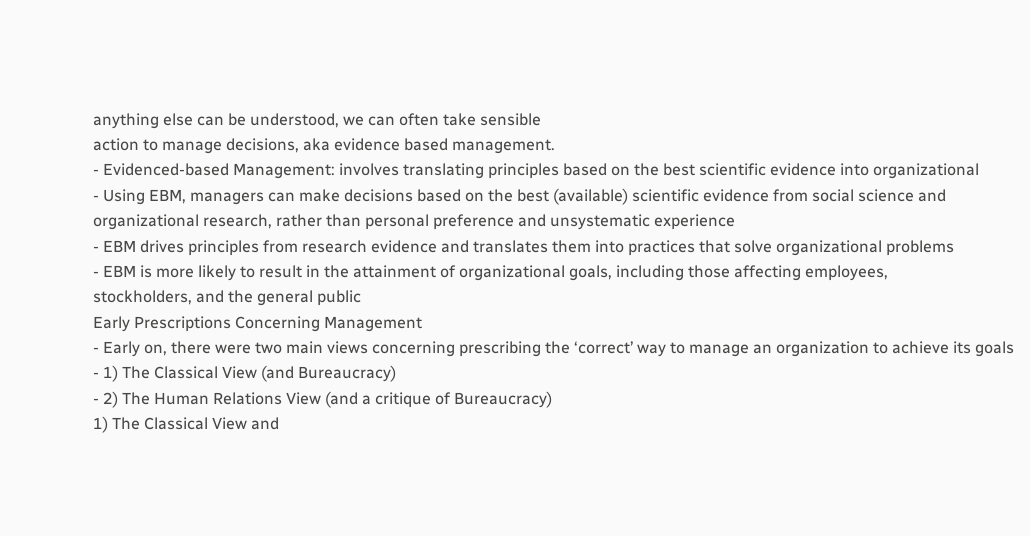anything else can be understood, we can often take sensible
action to manage decisions, aka evidence based management.
- Evidenced-based Management: involves translating principles based on the best scientific evidence into organizational
- Using EBM, managers can make decisions based on the best (available) scientific evidence from social science and
organizational research, rather than personal preference and unsystematic experience
- EBM drives principles from research evidence and translates them into practices that solve organizational problems
- EBM is more likely to result in the attainment of organizational goals, including those affecting employees,
stockholders, and the general public
Early Prescriptions Concerning Management
- Early on, there were two main views concerning prescribing the ‘correct’ way to manage an organization to achieve its goals
- 1) The Classical View (and Bureaucracy)
- 2) The Human Relations View (and a critique of Bureaucracy)
1) The Classical View and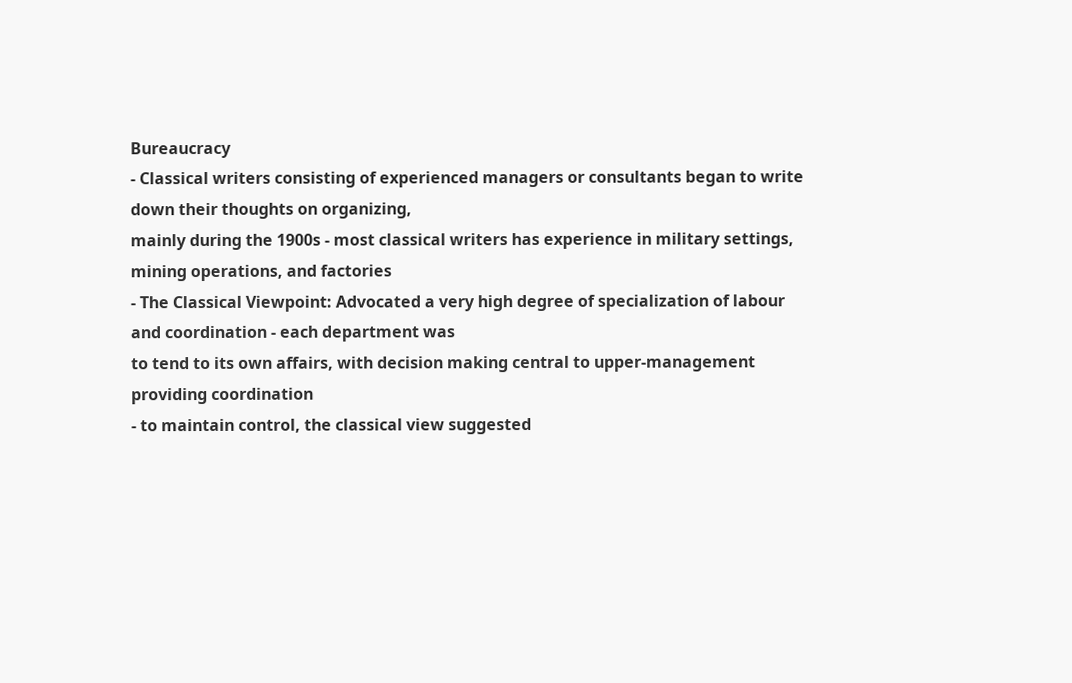Bureaucracy
- Classical writers consisting of experienced managers or consultants began to write down their thoughts on organizing,
mainly during the 1900s - most classical writers has experience in military settings, mining operations, and factories
- The Classical Viewpoint: Advocated a very high degree of specialization of labour and coordination - each department was
to tend to its own affairs, with decision making central to upper-management providing coordination
- to maintain control, the classical view suggested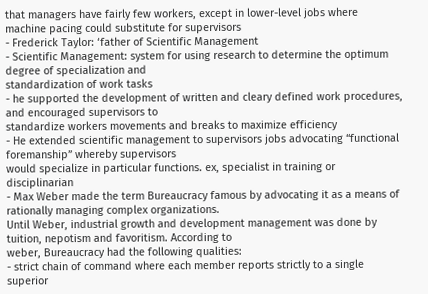that managers have fairly few workers, except in lower-level jobs where
machine pacing could substitute for supervisors
- Frederick Taylor: ‘father of Scientific Management
- Scientific Management: system for using research to determine the optimum degree of specialization and
standardization of work tasks
- he supported the development of written and cleary defined work procedures, and encouraged supervisors to
standardize workers movements and breaks to maximize efficiency
- He extended scientific management to supervisors jobs advocating “functional foremanship” whereby supervisors
would specialize in particular functions. ex, specialist in training or disciplinarian
- Max Weber made the term Bureaucracy famous by advocating it as a means of rationally managing complex organizations.
Until Weber, industrial growth and development management was done by tuition, nepotism and favoritism. According to
weber, Bureaucracy had the following qualities:
- strict chain of command where each member reports strictly to a single superior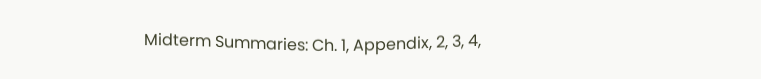Midterm Summaries: Ch. 1, Appendix, 2, 3, 4,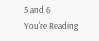5 and 6
You're Reading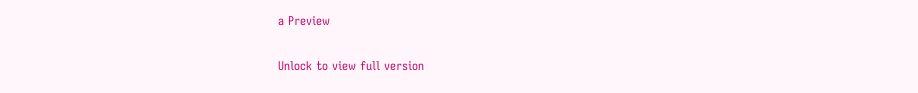a Preview

Unlock to view full version